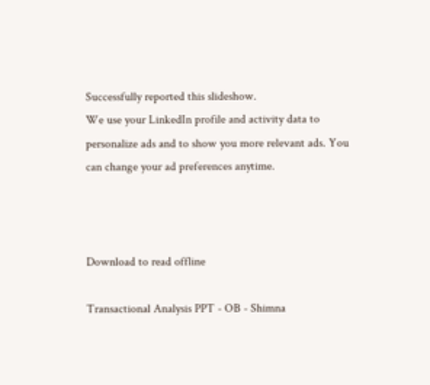Successfully reported this slideshow.
We use your LinkedIn profile and activity data to personalize ads and to show you more relevant ads. You can change your ad preferences anytime.



Download to read offline

Transactional Analysis PPT - OB - Shimna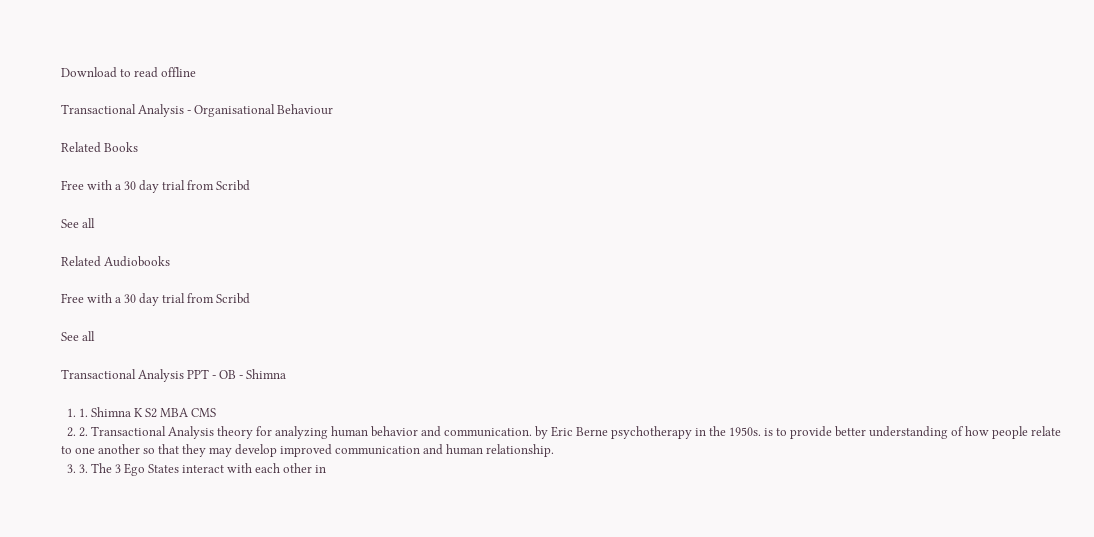Download to read offline

Transactional Analysis - Organisational Behaviour

Related Books

Free with a 30 day trial from Scribd

See all

Related Audiobooks

Free with a 30 day trial from Scribd

See all

Transactional Analysis PPT - OB - Shimna

  1. 1. Shimna K S2 MBA CMS
  2. 2. Transactional Analysis theory for analyzing human behavior and communication. by Eric Berne psychotherapy in the 1950s. is to provide better understanding of how people relate to one another so that they may develop improved communication and human relationship.
  3. 3. The 3 Ego States interact with each other in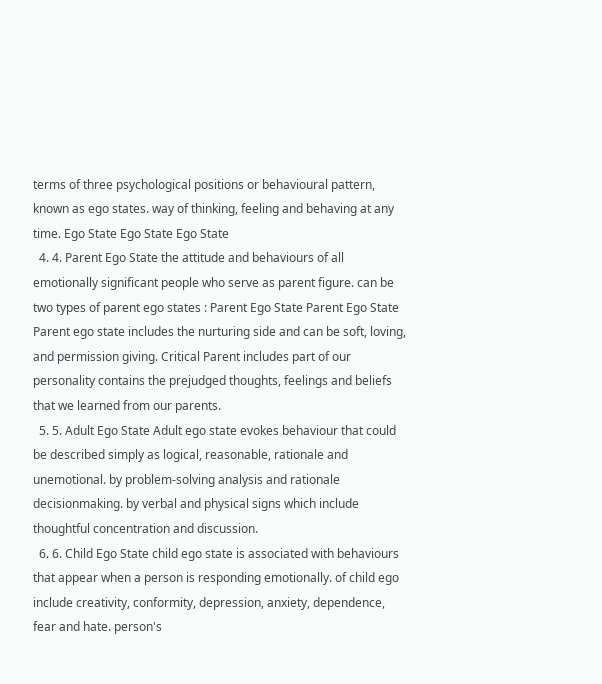terms of three psychological positions or behavioural pattern, known as ego states. way of thinking, feeling and behaving at any time. Ego State Ego State Ego State
  4. 4. Parent Ego State the attitude and behaviours of all emotionally significant people who serve as parent figure. can be two types of parent ego states : Parent Ego State Parent Ego State Parent ego state includes the nurturing side and can be soft, loving, and permission giving. Critical Parent includes part of our personality contains the prejudged thoughts, feelings and beliefs that we learned from our parents.
  5. 5. Adult Ego State Adult ego state evokes behaviour that could be described simply as logical, reasonable, rationale and unemotional. by problem-solving analysis and rationale decisionmaking. by verbal and physical signs which include thoughtful concentration and discussion.
  6. 6. Child Ego State child ego state is associated with behaviours that appear when a person is responding emotionally. of child ego include creativity, conformity, depression, anxiety, dependence, fear and hate. person's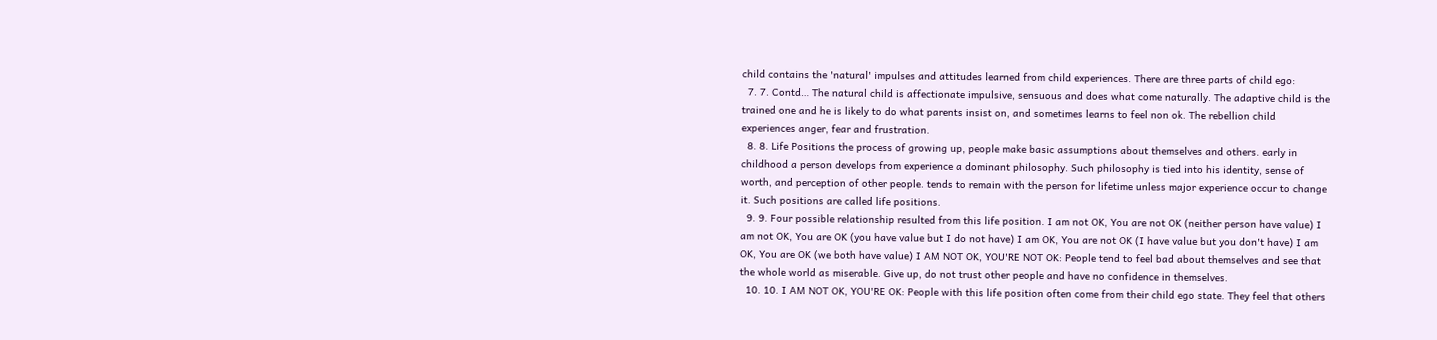child contains the 'natural' impulses and attitudes learned from child experiences. There are three parts of child ego:
  7. 7. Contd… The natural child is affectionate impulsive, sensuous and does what come naturally. The adaptive child is the trained one and he is likely to do what parents insist on, and sometimes learns to feel non ok. The rebellion child experiences anger, fear and frustration.
  8. 8. Life Positions the process of growing up, people make basic assumptions about themselves and others. early in childhood a person develops from experience a dominant philosophy. Such philosophy is tied into his identity, sense of worth, and perception of other people. tends to remain with the person for lifetime unless major experience occur to change it. Such positions are called life positions.
  9. 9. Four possible relationship resulted from this life position. I am not OK, You are not OK (neither person have value) I am not OK, You are OK (you have value but I do not have) I am OK, You are not OK (I have value but you don't have) I am OK, You are OK (we both have value) I AM NOT OK, YOU'RE NOT OK: People tend to feel bad about themselves and see that the whole world as miserable. Give up, do not trust other people and have no confidence in themselves.
  10. 10. I AM NOT OK, YOU'RE OK: People with this life position often come from their child ego state. They feel that others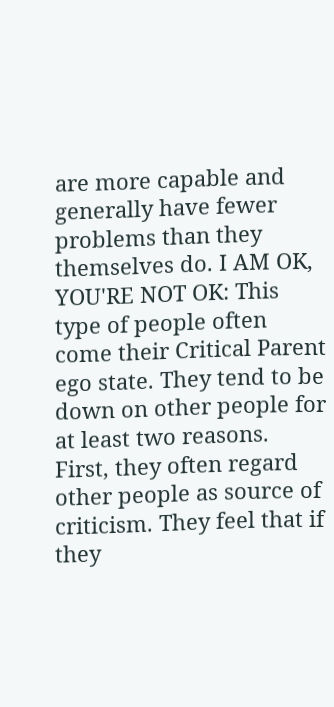are more capable and generally have fewer problems than they themselves do. I AM OK, YOU'RE NOT OK: This type of people often come their Critical Parent ego state. They tend to be down on other people for at least two reasons. First, they often regard other people as source of criticism. They feel that if they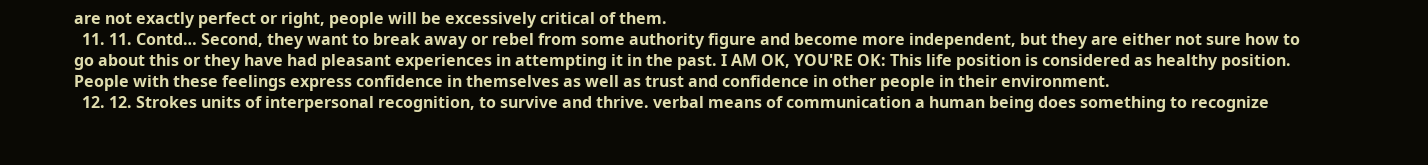are not exactly perfect or right, people will be excessively critical of them.
  11. 11. Contd… Second, they want to break away or rebel from some authority figure and become more independent, but they are either not sure how to go about this or they have had pleasant experiences in attempting it in the past. I AM OK, YOU'RE OK: This life position is considered as healthy position. People with these feelings express confidence in themselves as well as trust and confidence in other people in their environment.
  12. 12. Strokes units of interpersonal recognition, to survive and thrive. verbal means of communication a human being does something to recognize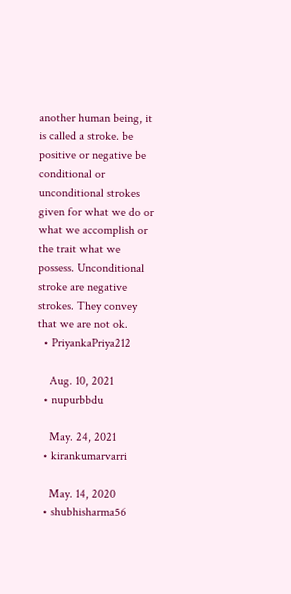another human being, it is called a stroke. be positive or negative be conditional or unconditional strokes given for what we do or what we accomplish or the trait what we possess. Unconditional stroke are negative strokes. They convey that we are not ok.
  • PriyankaPriya212

    Aug. 10, 2021
  • nupurbbdu

    May. 24, 2021
  • kirankumarvarri

    May. 14, 2020
  • shubhisharma56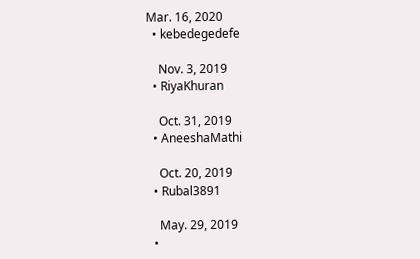Mar. 16, 2020
  • kebedegedefe

    Nov. 3, 2019
  • RiyaKhuran

    Oct. 31, 2019
  • AneeshaMathi

    Oct. 20, 2019
  • Rubal3891

    May. 29, 2019
  •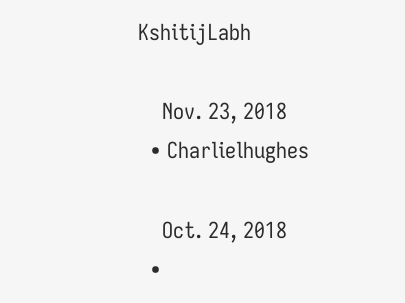KshitijLabh

    Nov. 23, 2018
  • Charlielhughes

    Oct. 24, 2018
  •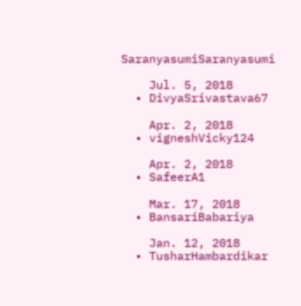SaranyasumiSaranyasumi

    Jul. 5, 2018
  • DivyaSrivastava67

    Apr. 2, 2018
  • vigneshVicky124

    Apr. 2, 2018
  • SafeerA1

    Mar. 17, 2018
  • BansariBabariya

    Jan. 12, 2018
  • TusharHambardikar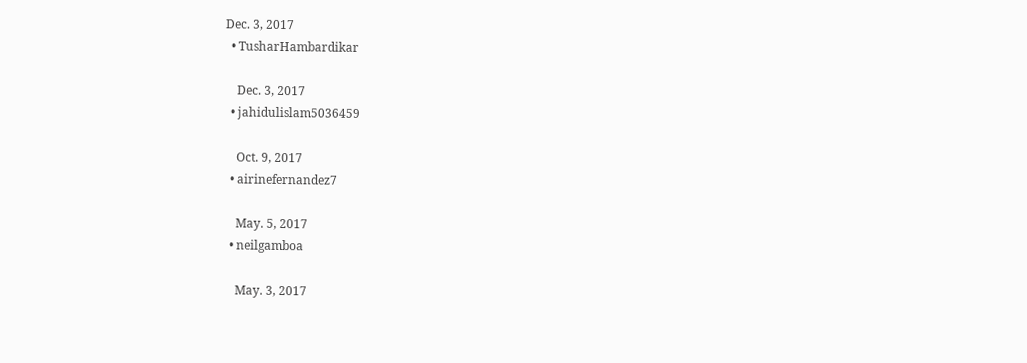Dec. 3, 2017
  • TusharHambardikar

    Dec. 3, 2017
  • jahidulislam5036459

    Oct. 9, 2017
  • airinefernandez7

    May. 5, 2017
  • neilgamboa

    May. 3, 2017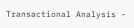Transactional Analysis -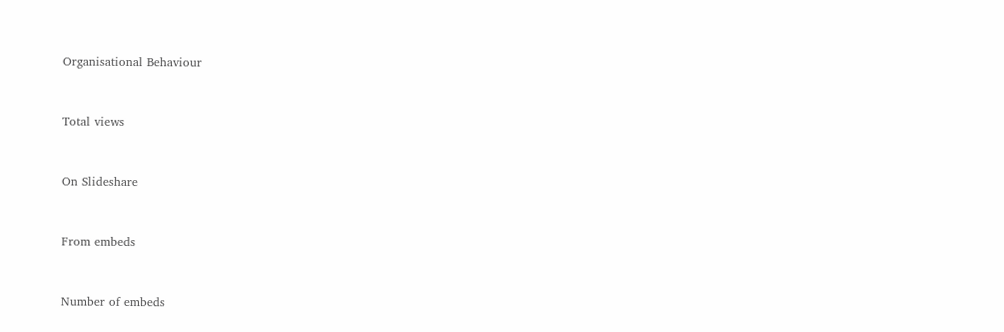Organisational Behaviour


Total views


On Slideshare


From embeds


Number of embeds